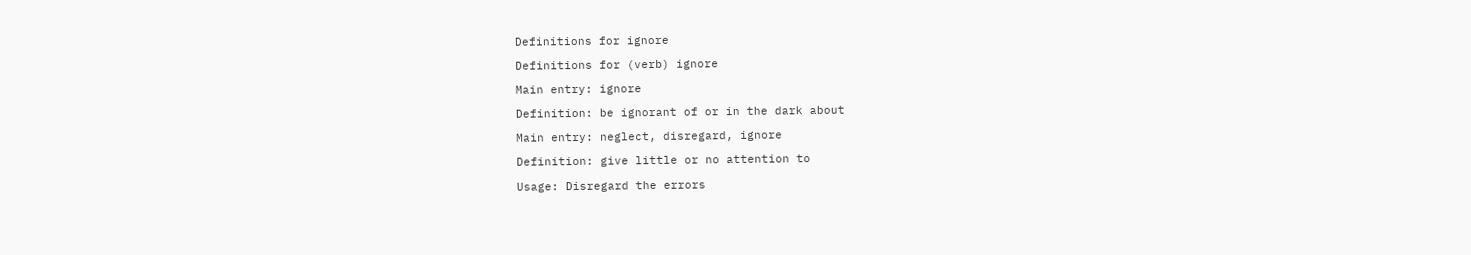Definitions for ignore

Definitions for (verb) ignore

Main entry: ignore

Definition: be ignorant of or in the dark about

Main entry: neglect, disregard, ignore

Definition: give little or no attention to

Usage: Disregard the errors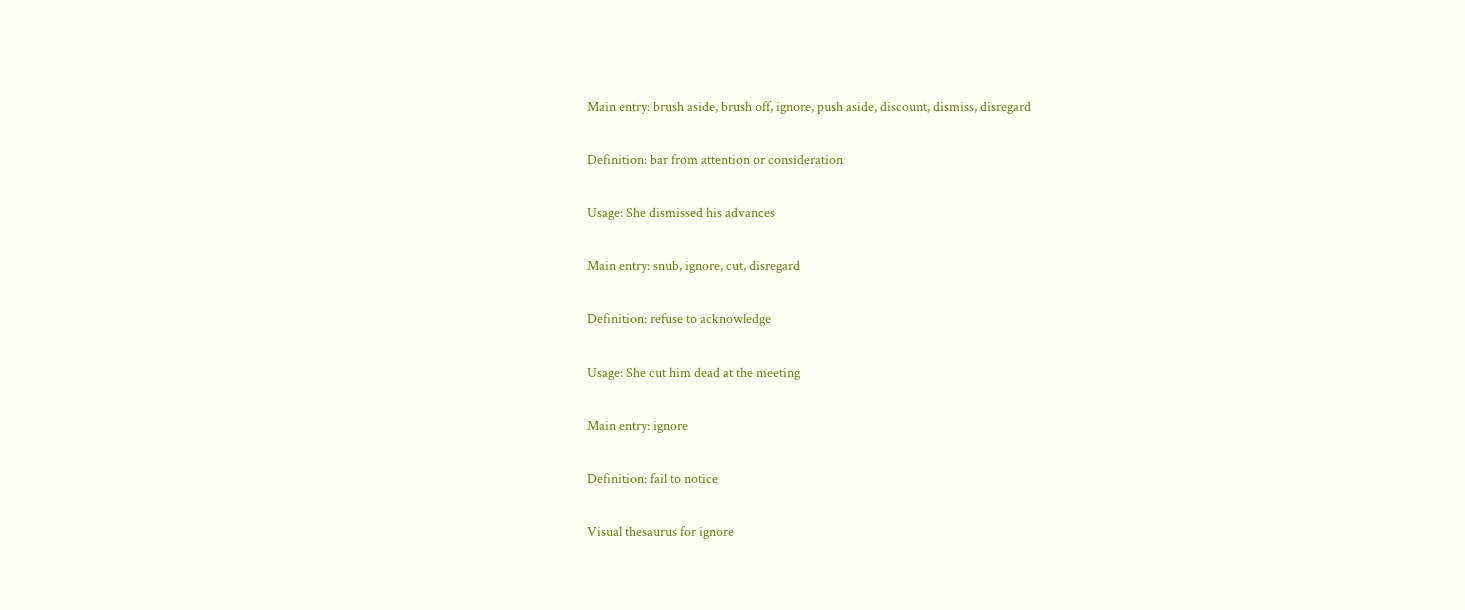Main entry: brush aside, brush off, ignore, push aside, discount, dismiss, disregard

Definition: bar from attention or consideration

Usage: She dismissed his advances

Main entry: snub, ignore, cut, disregard

Definition: refuse to acknowledge

Usage: She cut him dead at the meeting

Main entry: ignore

Definition: fail to notice

Visual thesaurus for ignore